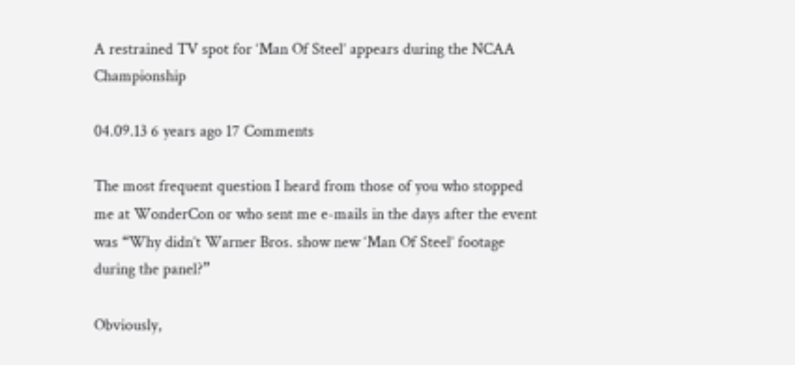A restrained TV spot for ‘Man Of Steel’ appears during the NCAA Championship

04.09.13 6 years ago 17 Comments

The most frequent question I heard from those of you who stopped me at WonderCon or who sent me e-mails in the days after the event was “Why didn’t Warner Bros. show new ‘Man Of Steel’ footage during the panel?”

Obviously,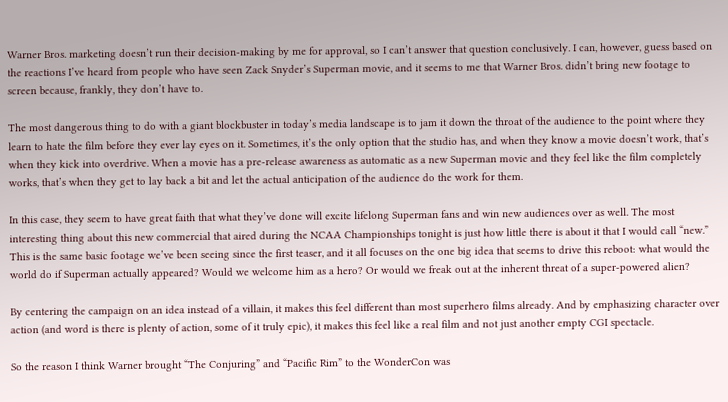Warner Bros. marketing doesn’t run their decision-making by me for approval, so I can’t answer that question conclusively. I can, however, guess based on the reactions I’ve heard from people who have seen Zack Snyder’s Superman movie, and it seems to me that Warner Bros. didn’t bring new footage to screen because, frankly, they don’t have to.

The most dangerous thing to do with a giant blockbuster in today’s media landscape is to jam it down the throat of the audience to the point where they learn to hate the film before they ever lay eyes on it. Sometimes, it’s the only option that the studio has, and when they know a movie doesn’t work, that’s when they kick into overdrive. When a movie has a pre-release awareness as automatic as a new Superman movie and they feel like the film completely works, that’s when they get to lay back a bit and let the actual anticipation of the audience do the work for them.

In this case, they seem to have great faith that what they’ve done will excite lifelong Superman fans and win new audiences over as well. The most interesting thing about this new commercial that aired during the NCAA Championships tonight is just how little there is about it that I would call “new.” This is the same basic footage we’ve been seeing since the first teaser, and it all focuses on the one big idea that seems to drive this reboot: what would the world do if Superman actually appeared? Would we welcome him as a hero? Or would we freak out at the inherent threat of a super-powered alien?

By centering the campaign on an idea instead of a villain, it makes this feel different than most superhero films already. And by emphasizing character over action (and word is there is plenty of action, some of it truly epic), it makes this feel like a real film and not just another empty CGI spectacle.

So the reason I think Warner brought “The Conjuring” and “Pacific Rim” to the WonderCon was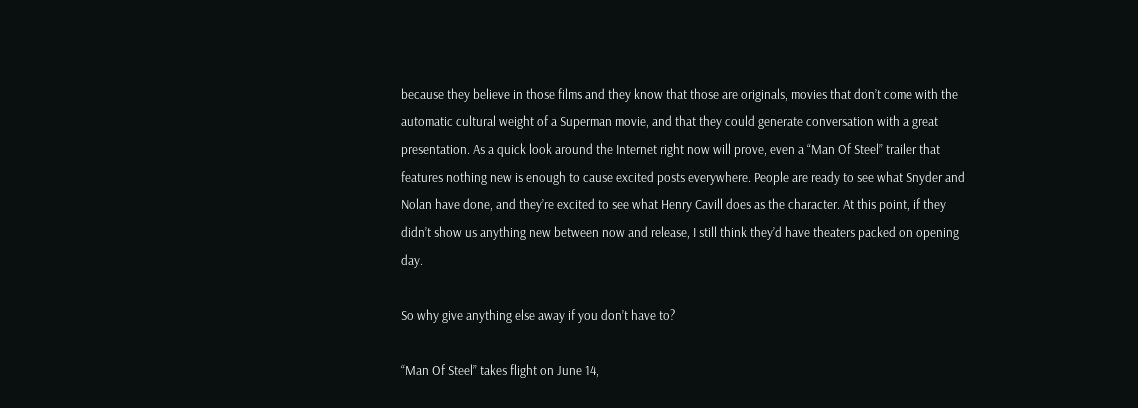because they believe in those films and they know that those are originals, movies that don’t come with the automatic cultural weight of a Superman movie, and that they could generate conversation with a great presentation. As a quick look around the Internet right now will prove, even a “Man Of Steel” trailer that features nothing new is enough to cause excited posts everywhere. People are ready to see what Snyder and Nolan have done, and they’re excited to see what Henry Cavill does as the character. At this point, if they didn’t show us anything new between now and release, I still think they’d have theaters packed on opening day.

So why give anything else away if you don’t have to?

“Man Of Steel” takes flight on June 14,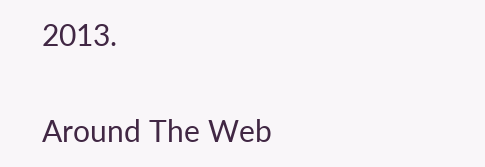2013.

Around The Web